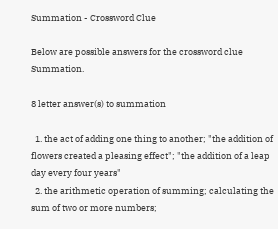Summation - Crossword Clue

Below are possible answers for the crossword clue Summation.

8 letter answer(s) to summation

  1. the act of adding one thing to another; "the addition of flowers created a pleasing effect"; "the addition of a leap day every four years"
  2. the arithmetic operation of summing; calculating the sum of two or more numbers;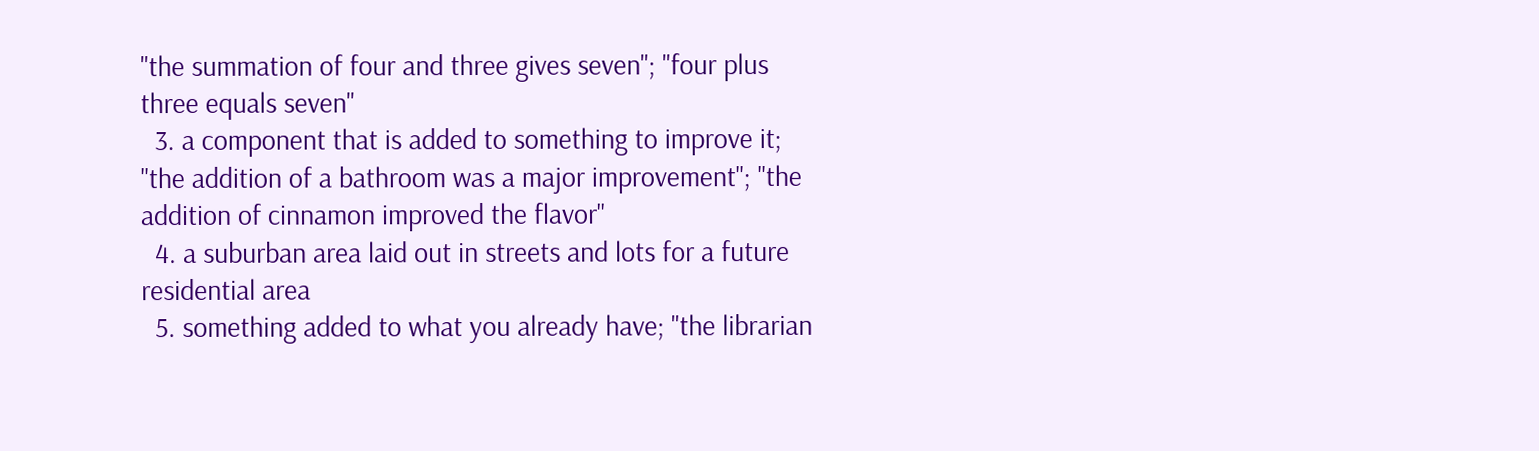"the summation of four and three gives seven"; "four plus three equals seven"
  3. a component that is added to something to improve it; "the addition of a bathroom was a major improvement"; "the addition of cinnamon improved the flavor"
  4. a suburban area laid out in streets and lots for a future residential area
  5. something added to what you already have; "the librarian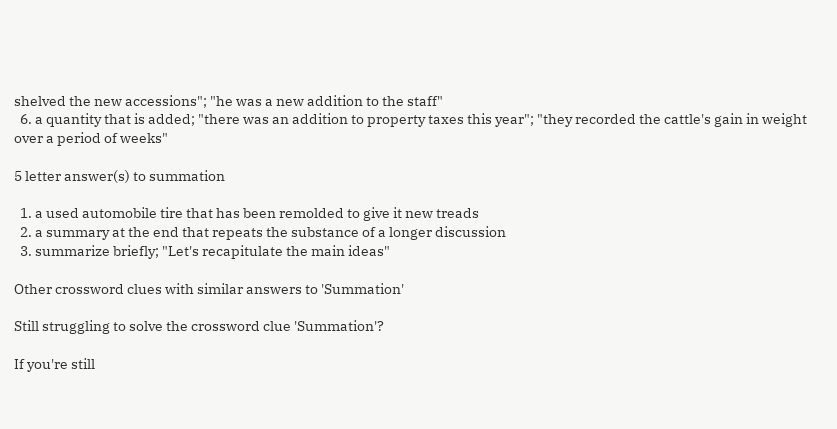shelved the new accessions"; "he was a new addition to the staff"
  6. a quantity that is added; "there was an addition to property taxes this year"; "they recorded the cattle's gain in weight over a period of weeks"

5 letter answer(s) to summation

  1. a used automobile tire that has been remolded to give it new treads
  2. a summary at the end that repeats the substance of a longer discussion
  3. summarize briefly; "Let's recapitulate the main ideas"

Other crossword clues with similar answers to 'Summation'

Still struggling to solve the crossword clue 'Summation'?

If you're still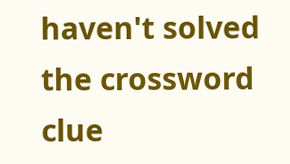haven't solved the crossword clue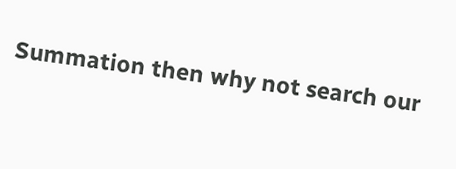Summation then why not search our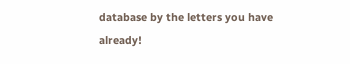database by the letters you have already!